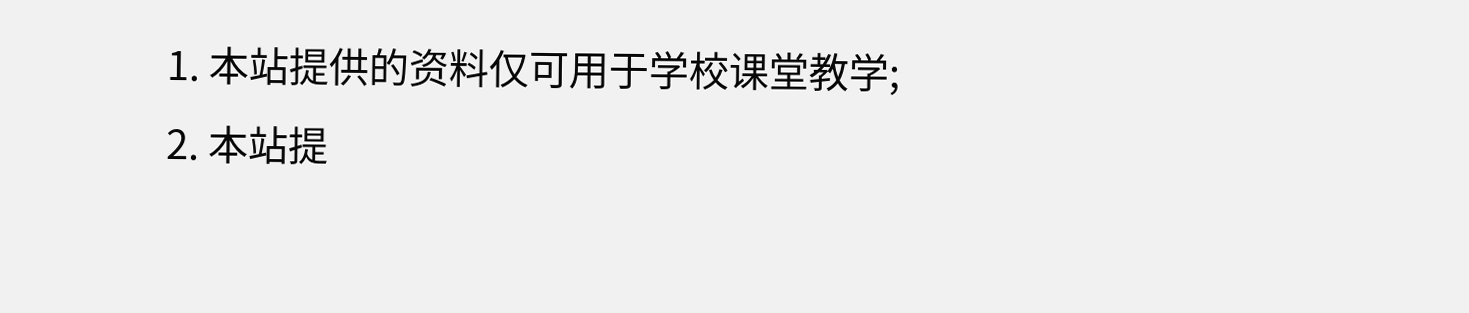1. 本站提供的资料仅可用于学校课堂教学;
2. 本站提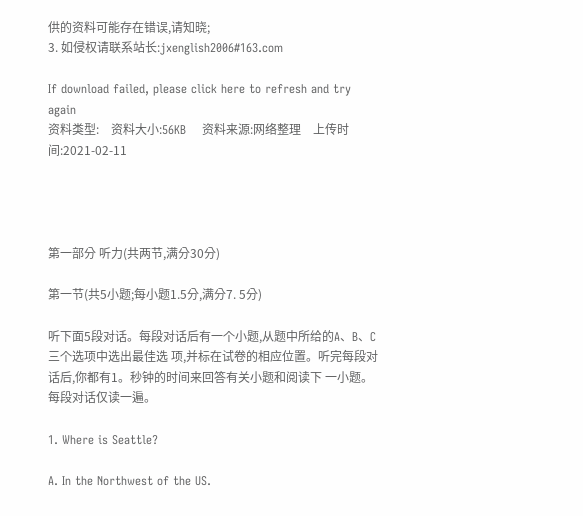供的资料可能存在错误,请知晓;
3. 如侵权请联系站长:jxenglish2006#163.com

If download failed, please click here to refresh and try again
资料类型:    资料大小:56KB    资料来源:网络整理    上传时间:2021-02-11




第一部分 听力(共两节,满分30分)

第一节(共5小题;每小题1.5分,满分7. 5分)

听下面5段对话。每段对话后有一个小题,从题中所给的A、B、C三个选项中选出最佳选 项,并标在试卷的相应位置。听完每段对话后,你都有1。秒钟的时间来回答有关小题和阅读下 一小题。每段对话仅读一遍。

1. Where is Seattle?

A. In the Northwest of the US.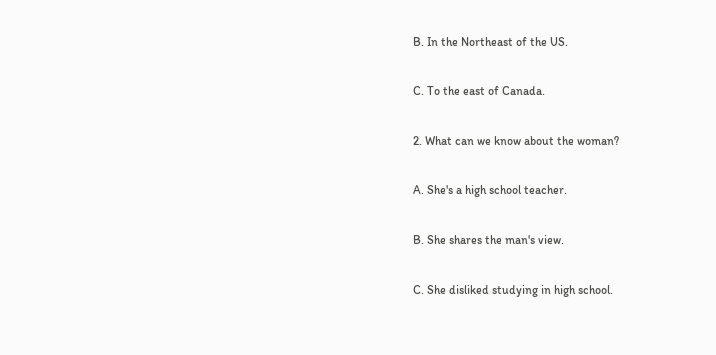B. In the Northeast of the US.

C. To the east of Canada.

2. What can we know about the woman?

A. She's a high school teacher.

B. She shares the man's view.

C. She disliked studying in high school.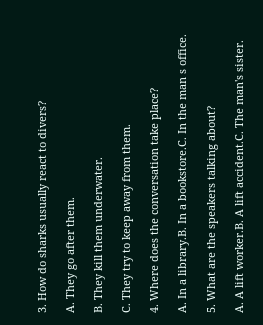3. How do sharks usually react to divers?

A. They go after them.

B. They kill them underwater.

C. They try to keep away from them.

4. Where does the conversation take place?

A. In a library.B. In a bookstore.C. In the man s office.

5. What are the speakers talking about?

A. A lift worker.B. A lift accident.C. The man's sister.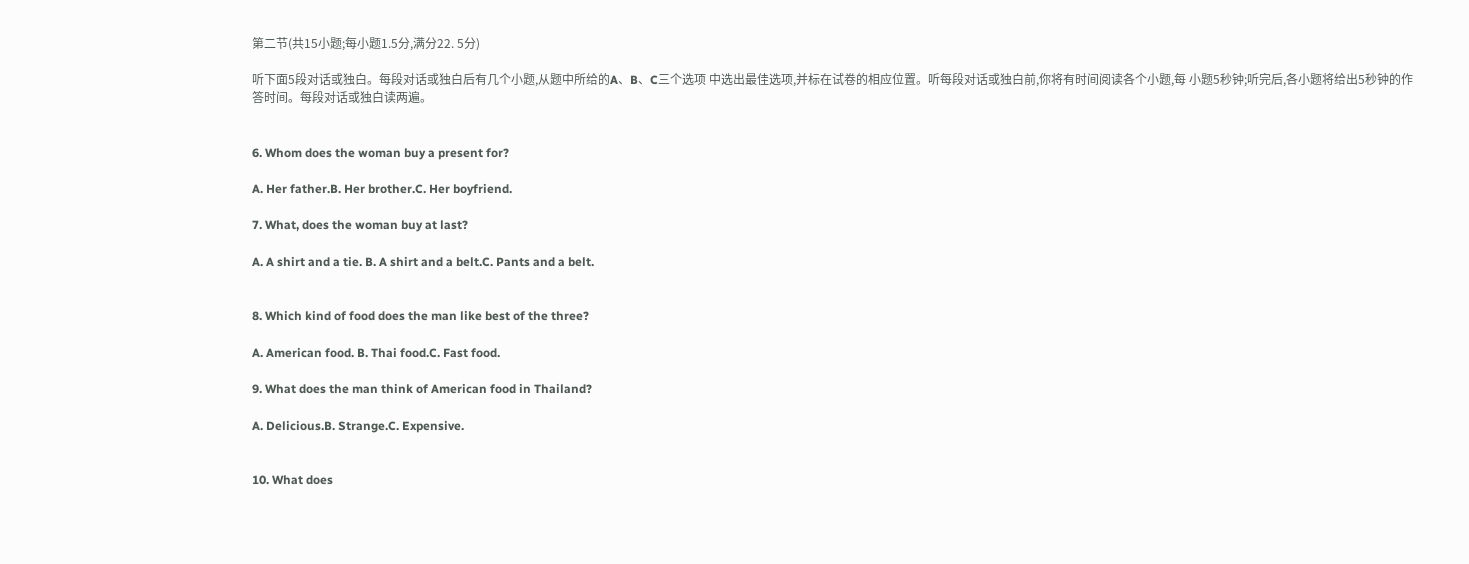第二节(共15小题;每小题1.5分,满分22. 5分)

听下面5段对话或独白。每段对话或独白后有几个小题,从题中所给的A、B、C三个选项 中选出最佳选项,并标在试卷的相应位置。听每段对话或独白前,你将有时间阅读各个小题,每 小题5秒钟;听完后,各小题将给出5秒钟的作答时间。每段对话或独白读两遍。


6. Whom does the woman buy a present for?

A. Her father.B. Her brother.C. Her boyfriend.

7. What, does the woman buy at last?

A. A shirt and a tie. B. A shirt and a belt.C. Pants and a belt.


8. Which kind of food does the man like best of the three?

A. American food. B. Thai food.C. Fast food.

9. What does the man think of American food in Thailand?

A. Delicious.B. Strange.C. Expensive.


10. What does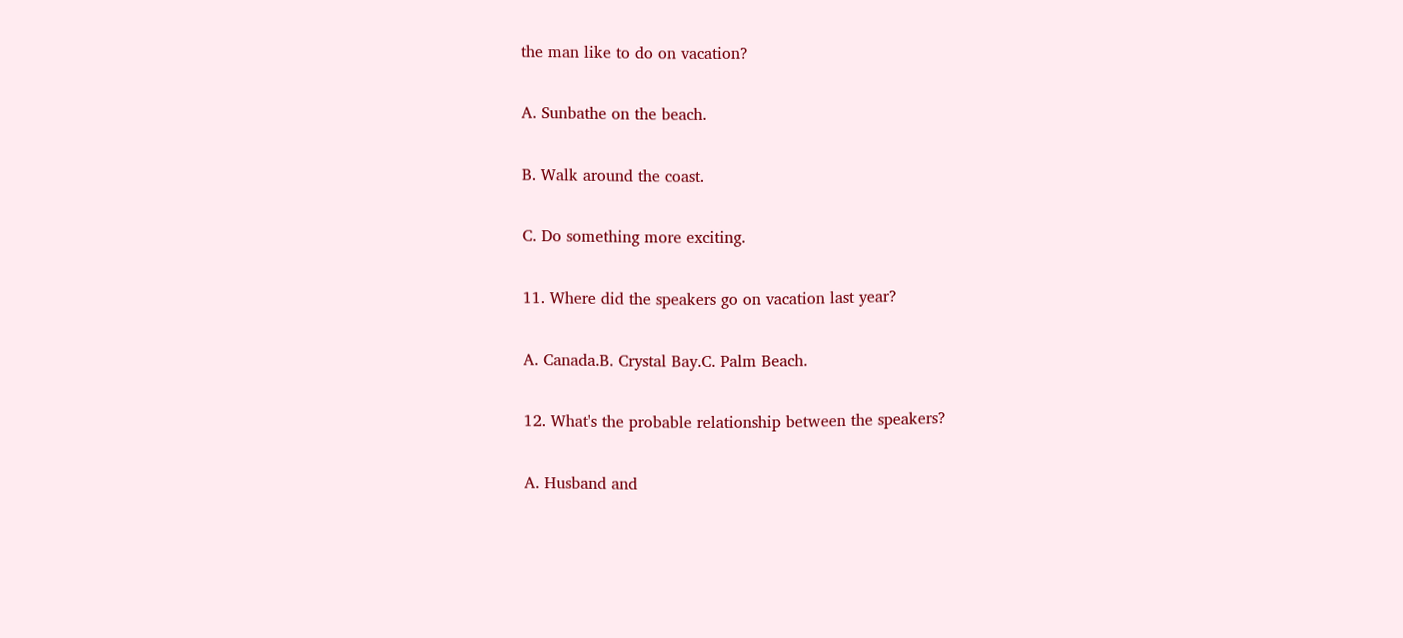the man like to do on vacation?

A. Sunbathe on the beach.

B. Walk around the coast.

C. Do something more exciting.

11. Where did the speakers go on vacation last year?

A. Canada.B. Crystal Bay.C. Palm Beach.

12. What's the probable relationship between the speakers?

A. Husband and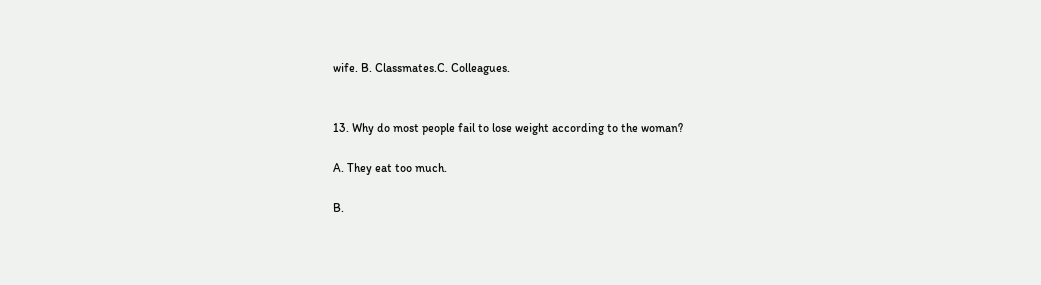wife. B. Classmates.C. Colleagues.


13. Why do most people fail to lose weight according to the woman?

A. They eat too much.

B.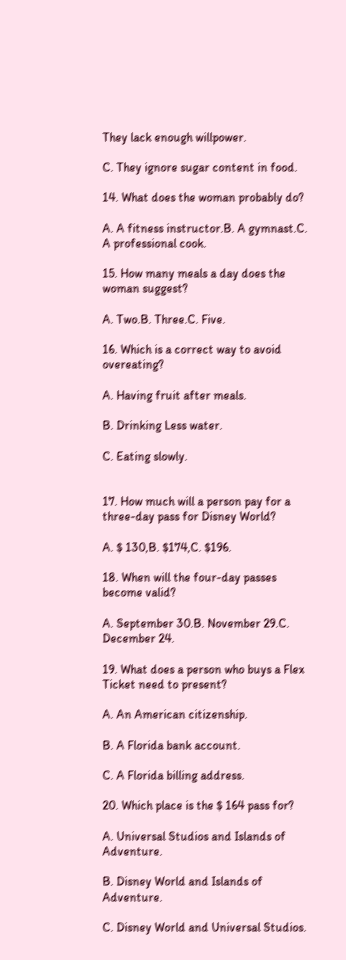They lack enough willpower.

C. They ignore sugar content in food.

14. What does the woman probably do?

A. A fitness instructor.B. A gymnast.C. A professional cook.

15. How many meals a day does the woman suggest?

A. Two.B. Three.C. Five.

16. Which is a correct way to avoid overeating?

A. Having fruit after meals.

B. Drinking Less water.

C. Eating slowly.


17. How much will a person pay for a three-day pass for Disney World?

A. $ 130,B. $174,C. $196.

18. When will the four-day passes become valid?

A. September 30.B. November 29.C. December 24.

19. What does a person who buys a Flex Ticket need to present?

A. An American citizenship.

B. A Florida bank account.

C. A Florida billing address.

20. Which place is the $ 164 pass for?

A. Universal Studios and Islands of Adventure.

B. Disney World and Islands of Adventure.

C. Disney World and Universal Studios.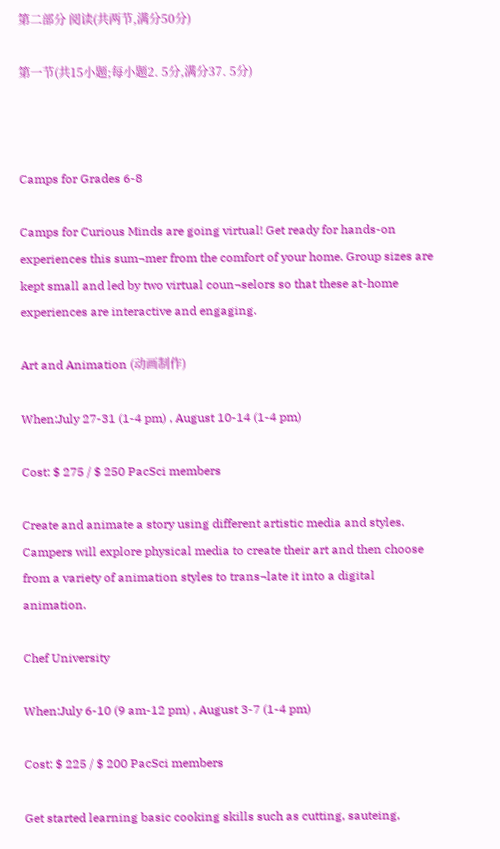第二部分 阅读(共两节,满分50分)

第一节(共15小题;每小题2. 5分,满分37. 5分)



Camps for Grades 6-8

Camps for Curious Minds are going virtual! Get ready for hands-on experiences this sum¬mer from the comfort of your home. Group sizes are kept small and led by two virtual coun¬selors so that these at-home experiences are interactive and engaging.

Art and Animation (动画制作)

When:July 27-31 (1-4 pm) , August 10-14 (1-4 pm)

Cost: $ 275 / $ 250 PacSci members

Create and animate a story using different artistic media and styles. Campers will explore physical media to create their art and then choose from a variety of animation styles to trans¬late it into a digital animation.

Chef University

When:July 6-10 (9 am-12 pm) , August 3-7 (1-4 pm)

Cost: $ 225 / $ 200 PacSci members

Get started learning basic cooking skills such as cutting, sauteing,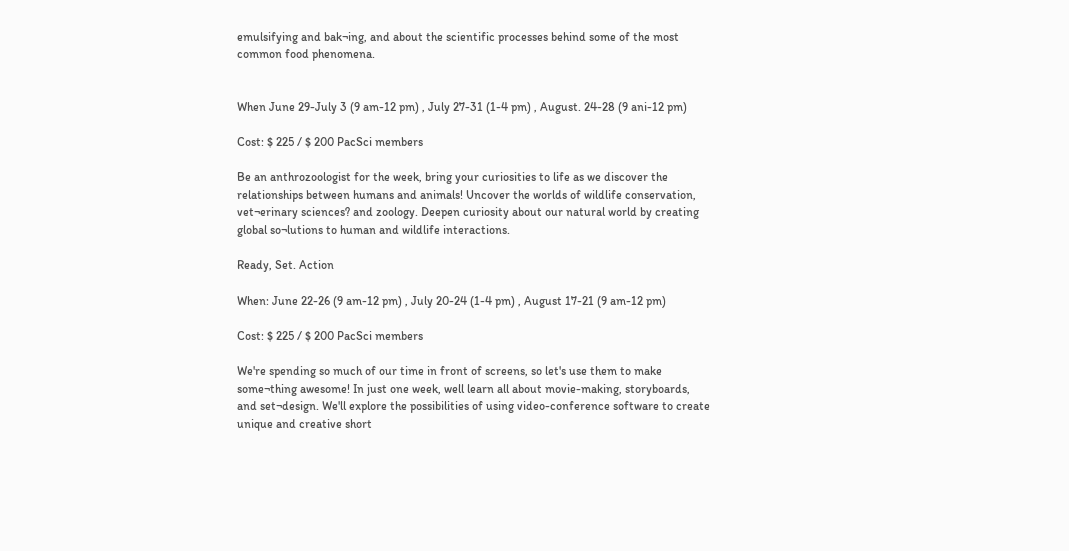emulsifying and bak¬ing, and about the scientific processes behind some of the most common food phenomena.


When June 29-July 3 (9 am-12 pm) , July 27-31 (1-4 pm) , August. 24-28 (9 ani-12 pm)

Cost: $ 225 / $ 200 PacSci members

Be an anthrozoologist for the week, bring your curiosities to life as we discover the relationships between humans and animals! Uncover the worlds of wildlife conservation, vet¬erinary sciences? and zoology. Deepen curiosity about our natural world by creating global so¬lutions to human and wildlife interactions.

Ready, Set. Action

When: June 22-26 (9 am-12 pm) , July 20-24 (1-4 pm) , August 17-21 (9 am-12 pm)

Cost: $ 225 / $ 200 PacSci members

We're spending so much of our time in front of screens, so let's use them to make some¬thing awesome! In just one week, well learn all about movie-making, storyboards, and set¬design. We'll explore the possibilities of using video-conference software to create unique and creative short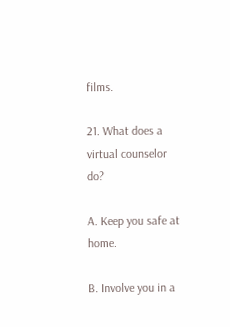films.

21. What does a virtual counselor do?

A. Keep you safe at home.

B. Involve you in a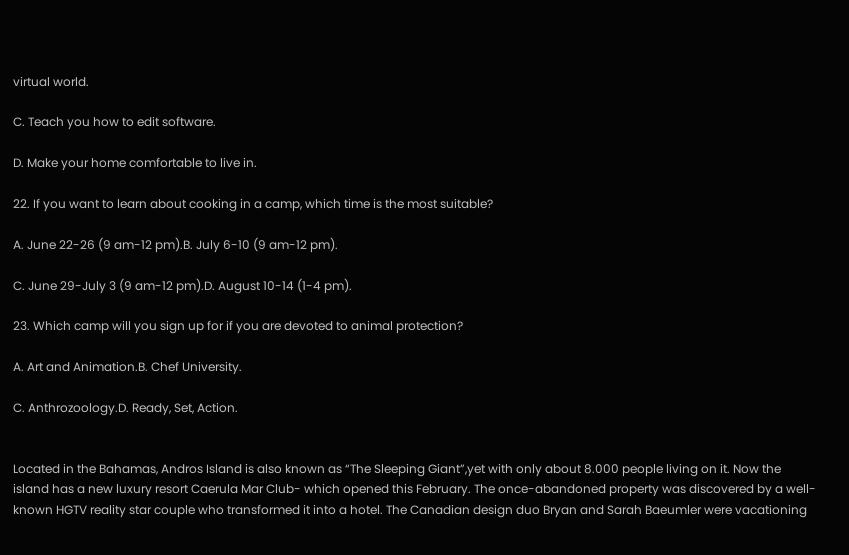virtual world.

C. Teach you how to edit software.

D. Make your home comfortable to live in.

22. If you want to learn about cooking in a camp, which time is the most suitable?

A. June 22-26 (9 am-12 pm).B. July 6-10 (9 am-12 pm).

C. June 29-July 3 (9 am-12 pm).D. August 10-14 (1-4 pm).

23. Which camp will you sign up for if you are devoted to animal protection?

A. Art and Animation.B. Chef University.

C. Anthrozoology.D. Ready, Set, Action.


Located in the Bahamas, Andros Island is also known as “The Sleeping Giant”,yet with only about 8.000 people living on it. Now the island has a new luxury resort Caerula Mar Club- which opened this February. The once-abandoned property was discovered by a well- known HGTV reality star couple who transformed it into a hotel. The Canadian design duo Bryan and Sarah Baeumler were vacationing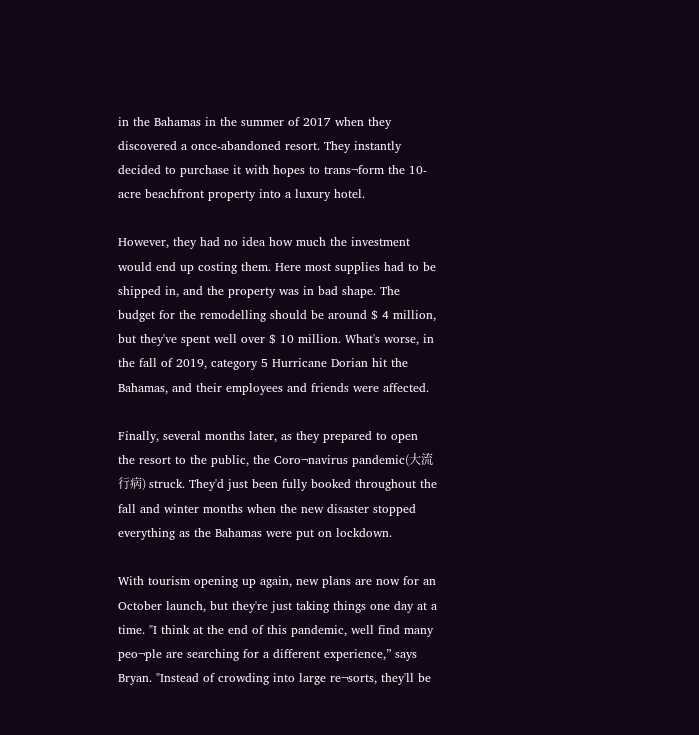in the Bahamas in the summer of 2017 when they discovered a once-abandoned resort. They instantly decided to purchase it with hopes to trans¬form the 10-acre beachfront property into a luxury hotel.

However, they had no idea how much the investment would end up costing them. Here most supplies had to be shipped in, and the property was in bad shape. The budget for the remodelling should be around $ 4 million, but they've spent well over $ 10 million. What's worse, in the fall of 2019, category 5 Hurricane Dorian hit the Bahamas, and their employees and friends were affected.

Finally, several months later, as they prepared to open the resort to the public, the Coro¬navirus pandemic(大流行病) struck. They'd just been fully booked throughout the fall and winter months when the new disaster stopped everything as the Bahamas were put on lockdown.

With tourism opening up again, new plans are now for an October launch, but they're just taking things one day at a time. "I think at the end of this pandemic, well find many peo¬ple are searching for a different experience,” says Bryan. "Instead of crowding into large re¬sorts, they'll be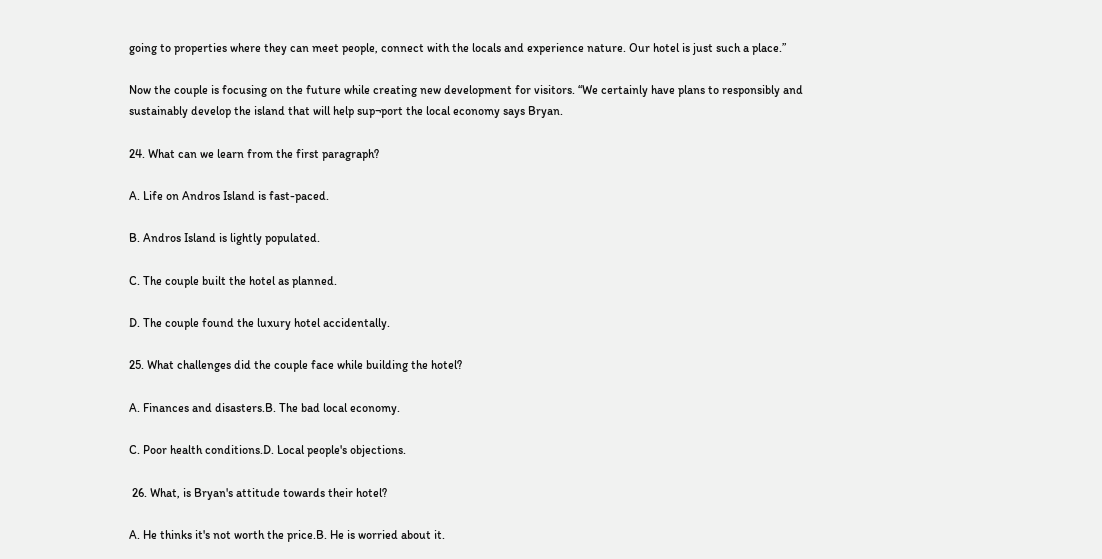going to properties where they can meet people, connect with the locals and experience nature. Our hotel is just such a place.”

Now the couple is focusing on the future while creating new development for visitors. “We certainly have plans to responsibly and sustainably develop the island that will help sup¬port the local economy says Bryan.

24. What can we learn from the first paragraph?

A. Life on Andros Island is fast-paced.

B. Andros Island is lightly populated.

C. The couple built the hotel as planned.

D. The couple found the luxury hotel accidentally.

25. What challenges did the couple face while building the hotel?

A. Finances and disasters.B. The bad local economy.

C. Poor health conditions.D. Local people's objections.

 26. What, is Bryan's attitude towards their hotel?

A. He thinks it's not worth the price.B. He is worried about it.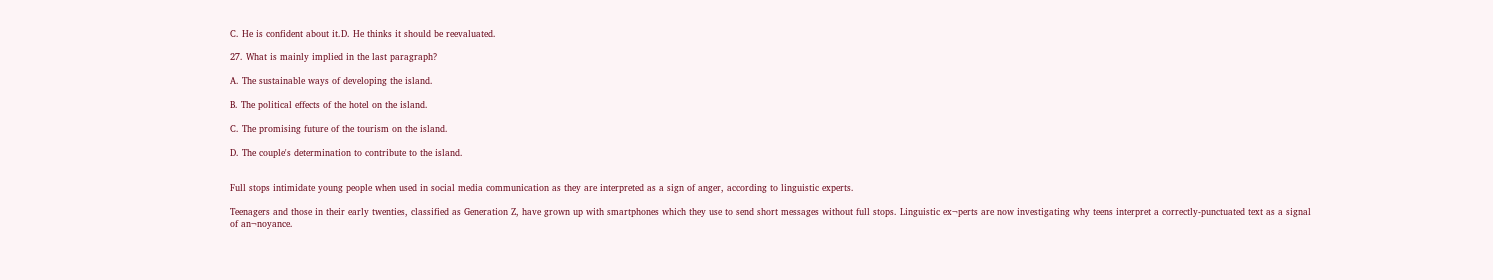C. He is confident about it.D. He thinks it should be reevaluated.

27. What is mainly implied in the last paragraph?

A. The sustainable ways of developing the island.

B. The political effects of the hotel on the island.

C. The promising future of the tourism on the island.

D. The couple's determination to contribute to the island.


Full stops intimidate young people when used in social media communication as they are interpreted as a sign of anger, according to linguistic experts.

Teenagers and those in their early twenties, classified as Generation Z, have grown up with smartphones which they use to send short messages without full stops. Linguistic ex¬perts are now investigating why teens interpret a correctly-punctuated text as a signal of an¬noyance.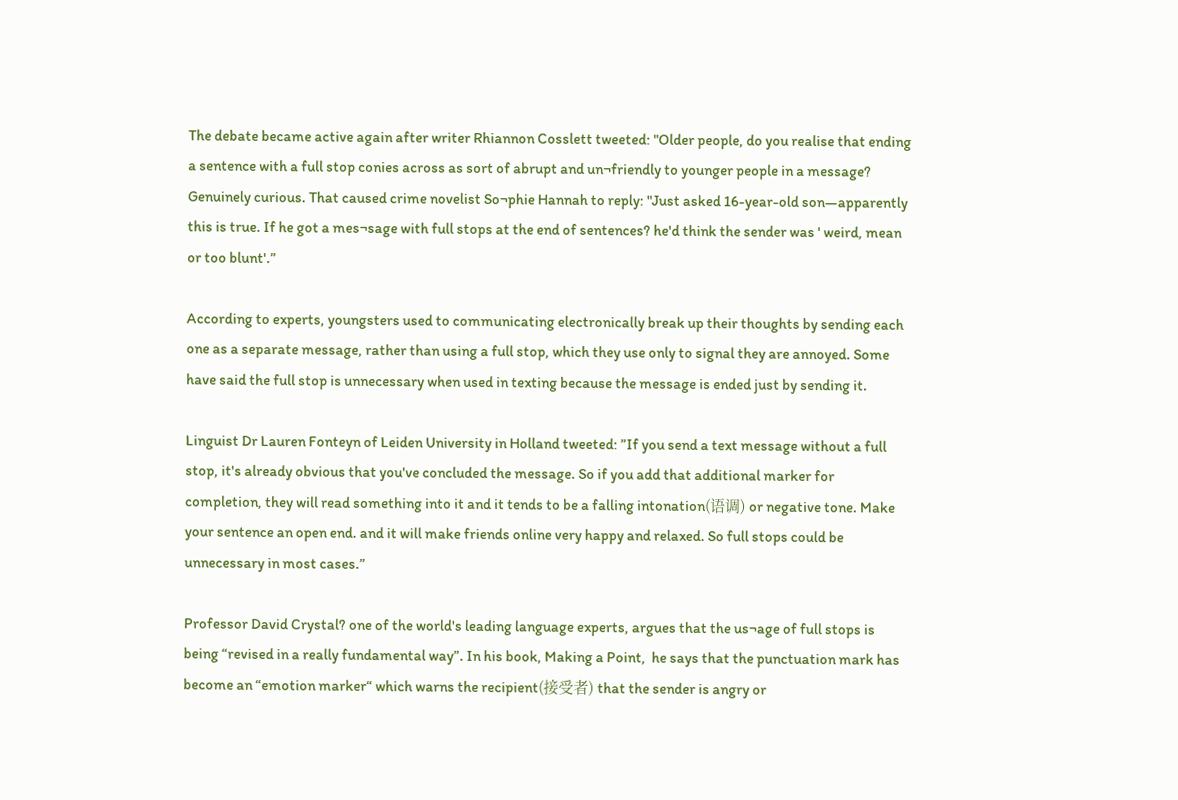The debate became active again after writer Rhiannon Cosslett tweeted: "Older people, do you realise that ending a sentence with a full stop conies across as sort of abrupt and un¬friendly to younger people in a message? Genuinely curious. That caused crime novelist So¬phie Hannah to reply: "Just asked 16-year-old son—apparently this is true. If he got a mes¬sage with full stops at the end of sentences? he'd think the sender was ' weird, mean or too blunt'.”

According to experts, youngsters used to communicating electronically break up their thoughts by sending each one as a separate message, rather than using a full stop, which they use only to signal they are annoyed. Some have said the full stop is unnecessary when used in texting because the message is ended just by sending it.

Linguist Dr Lauren Fonteyn of Leiden University in Holland tweeted: ”If you send a text message without a full stop, it's already obvious that you've concluded the message. So if you add that additional marker for completion, they will read something into it and it tends to be a falling intonation(语调) or negative tone. Make your sentence an open end. and it will make friends online very happy and relaxed. So full stops could be unnecessary in most cases.”

Professor David Crystal? one of the world's leading language experts, argues that the us¬age of full stops is being “revised in a really fundamental way”. In his book, Making a Point,  he says that the punctuation mark has become an “emotion marker“ which warns the recipient(接受者) that the sender is angry or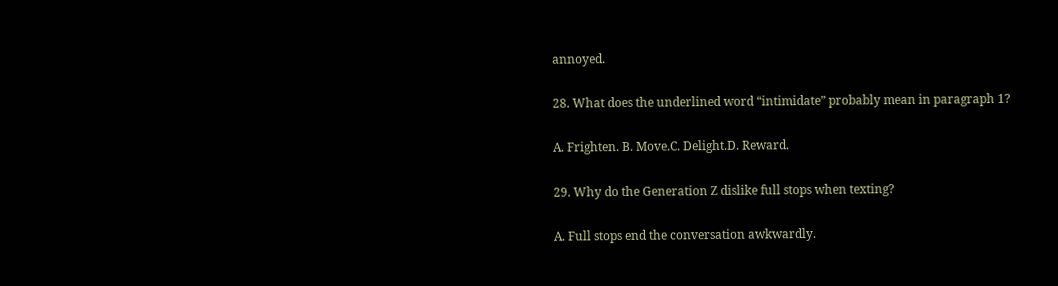annoyed.

28. What does the underlined word “intimidate” probably mean in paragraph 1?

A. Frighten. B. Move.C. Delight.D. Reward.

29. Why do the Generation Z dislike full stops when texting?

A. Full stops end the conversation awkwardly.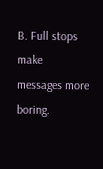B. Full stops make messages more boring.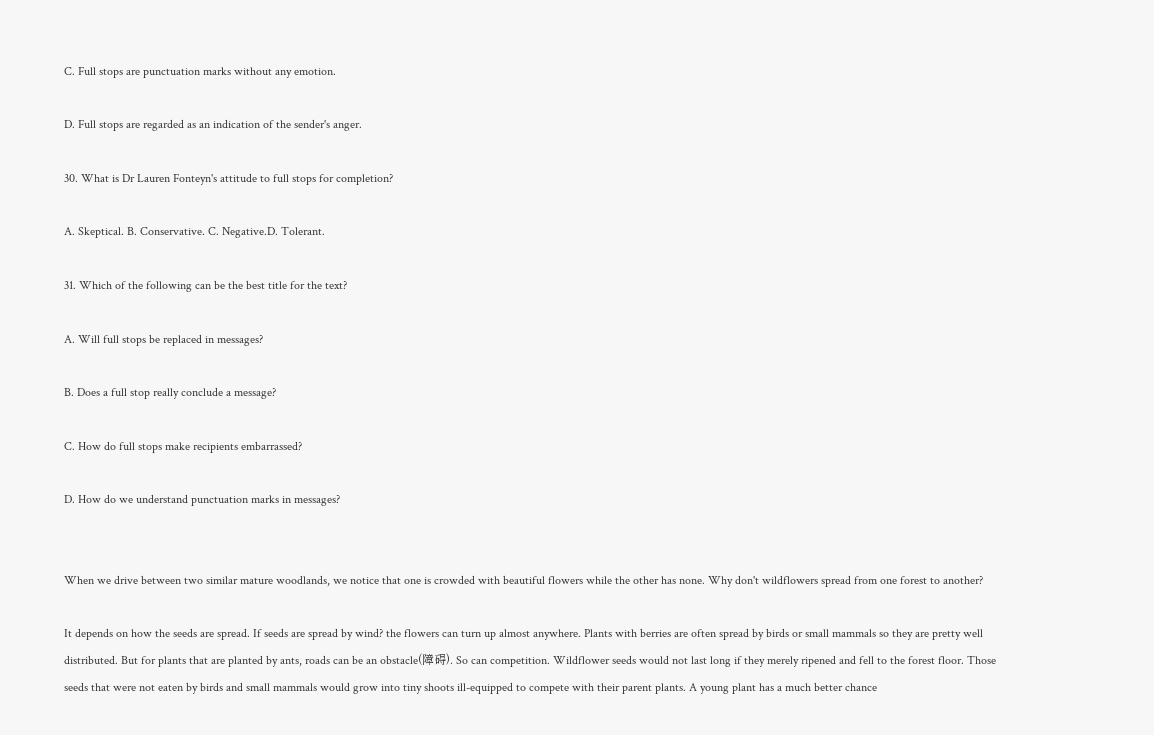C. Full stops are punctuation marks without any emotion.

D. Full stops are regarded as an indication of the sender's anger.

30. What is Dr Lauren Fonteyn's attitude to full stops for completion?

A. Skeptical. B. Conservative. C. Negative.D. Tolerant.

31. Which of the following can be the best title for the text?

A. Will full stops be replaced in messages?

B. Does a full stop really conclude a message?

C. How do full stops make recipients embarrassed?

D. How do we understand punctuation marks in messages?


When we drive between two similar mature woodlands, we notice that one is crowded with beautiful flowers while the other has none. Why don't wildflowers spread from one forest to another?

It depends on how the seeds are spread. If seeds are spread by wind? the flowers can turn up almost anywhere. Plants with berries are often spread by birds or small mammals so they are pretty well distributed. But for plants that are planted by ants, roads can be an obstacle(障碍). So can competition. Wildflower seeds would not last long if they merely ripened and fell to the forest floor. Those seeds that were not eaten by birds and small mammals would grow into tiny shoots ill-equipped to compete with their parent plants. A young plant has a much better chance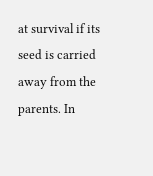at survival if its seed is carried away from the parents. In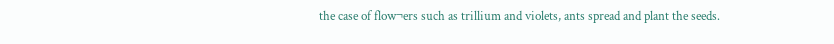the case of flow¬ers such as trillium and violets, ants spread and plant the seeds.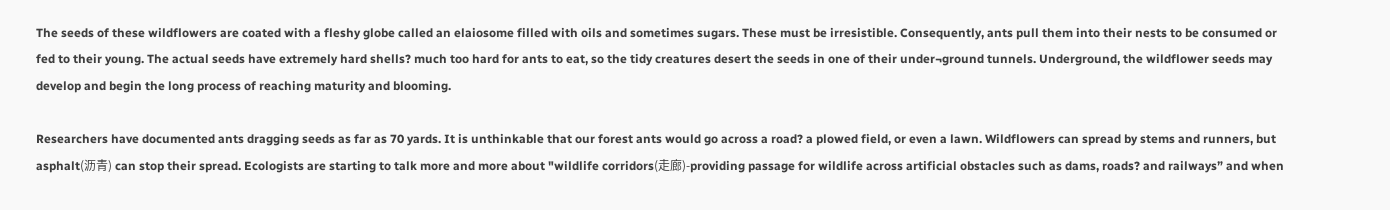The seeds of these wildflowers are coated with a fleshy globe called an elaiosome filled with oils and sometimes sugars. These must be irresistible. Consequently, ants pull them into their nests to be consumed or fed to their young. The actual seeds have extremely hard shells? much too hard for ants to eat, so the tidy creatures desert the seeds in one of their under¬ground tunnels. Underground, the wildflower seeds may develop and begin the long process of reaching maturity and blooming.

Researchers have documented ants dragging seeds as far as 70 yards. It is unthinkable that our forest ants would go across a road? a plowed field, or even a lawn. Wildflowers can spread by stems and runners, but asphalt(沥青) can stop their spread. Ecologists are starting to talk more and more about "wildlife corridors(走廊)-providing passage for wildlife across artificial obstacles such as dams, roads? and railways” and when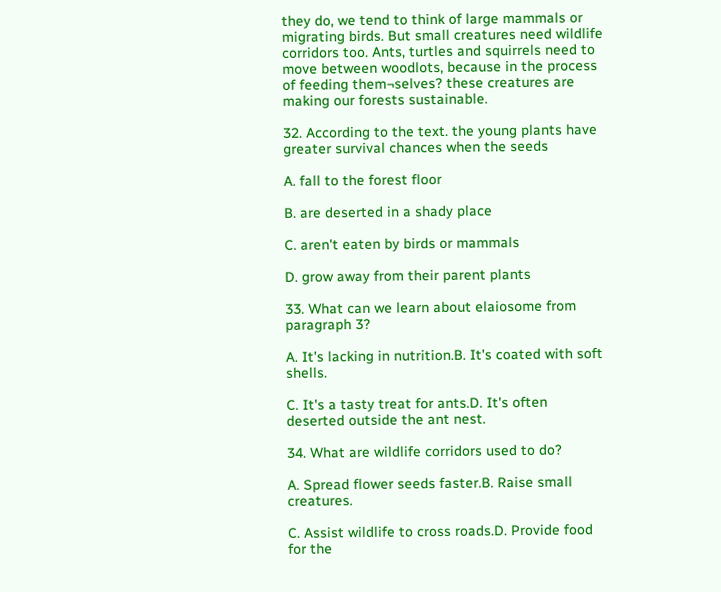they do, we tend to think of large mammals or migrating birds. But small creatures need wildlife corridors too. Ants, turtles and squirrels need to move between woodlots, because in the process of feeding them¬selves? these creatures are making our forests sustainable.

32. According to the text. the young plants have greater survival chances when the seeds

A. fall to the forest floor

B. are deserted in a shady place

C. aren't eaten by birds or mammals

D. grow away from their parent plants

33. What can we learn about elaiosome from paragraph 3?

A. It's lacking in nutrition.B. It's coated with soft shells.

C. It's a tasty treat for ants.D. It's often deserted outside the ant nest.

34. What are wildlife corridors used to do?

A. Spread flower seeds faster.B. Raise small creatures.

C. Assist wildlife to cross roads.D. Provide food for the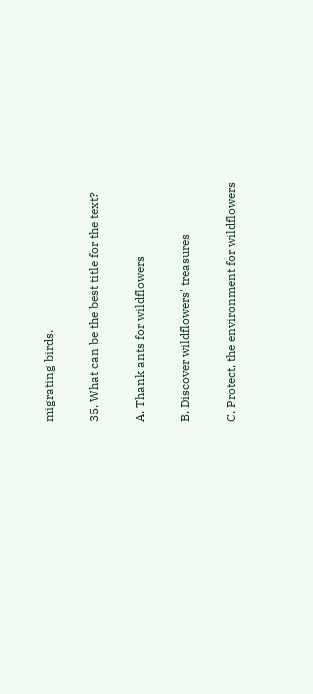migrating birds.

35. What can be the best title for the text?

A. Thank ants for wildflowers

B. Discover wildflowers' treasures

C. Protect, the environment for wildflowers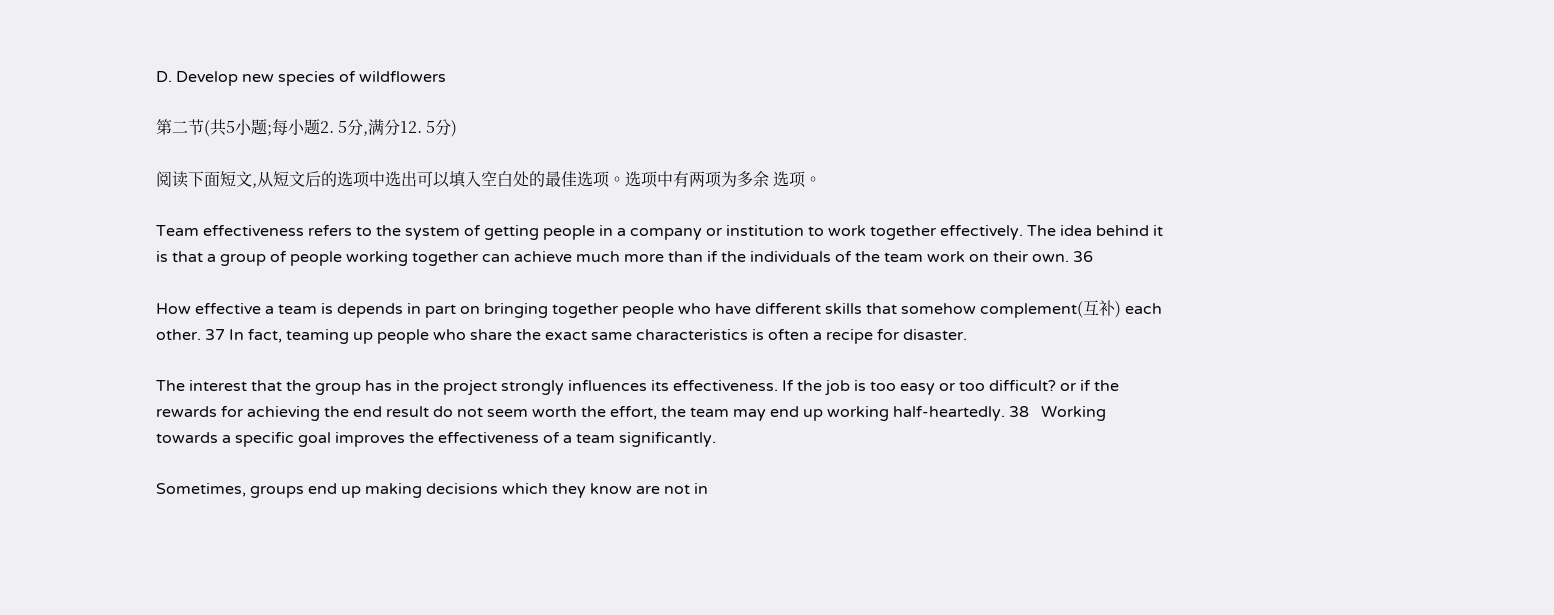D. Develop new species of wildflowers

第二节(共5小题;每小题2. 5分,满分12. 5分)

阅读下面短文,从短文后的选项中选出可以填入空白处的最佳选项。选项中有两项为多余 选项。

Team effectiveness refers to the system of getting people in a company or institution to work together effectively. The idea behind it is that a group of people working together can achieve much more than if the individuals of the team work on their own. 36

How effective a team is depends in part on bringing together people who have different skills that somehow complement(互补) each other. 37 In fact, teaming up people who share the exact same characteristics is often a recipe for disaster.

The interest that the group has in the project strongly influences its effectiveness. If the job is too easy or too difficult? or if the rewards for achieving the end result do not seem worth the effort, the team may end up working half-heartedly. 38   Working towards a specific goal improves the effectiveness of a team significantly.

Sometimes, groups end up making decisions which they know are not in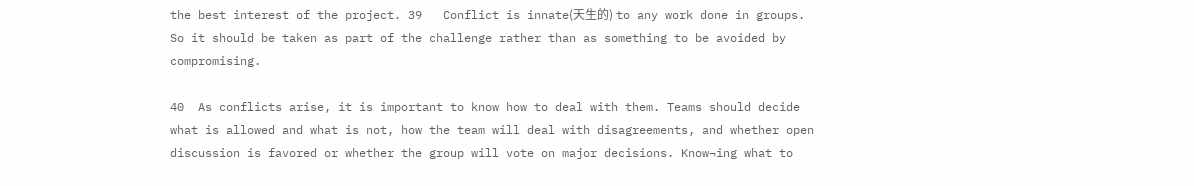the best interest of the project. 39   Conflict is innate(天生的) to any work done in groups. So it should be taken as part of the challenge rather than as something to be avoided by compromising.

40  As conflicts arise, it is important to know how to deal with them. Teams should decide what is allowed and what is not, how the team will deal with disagreements, and whether open discussion is favored or whether the group will vote on major decisions. Know¬ing what to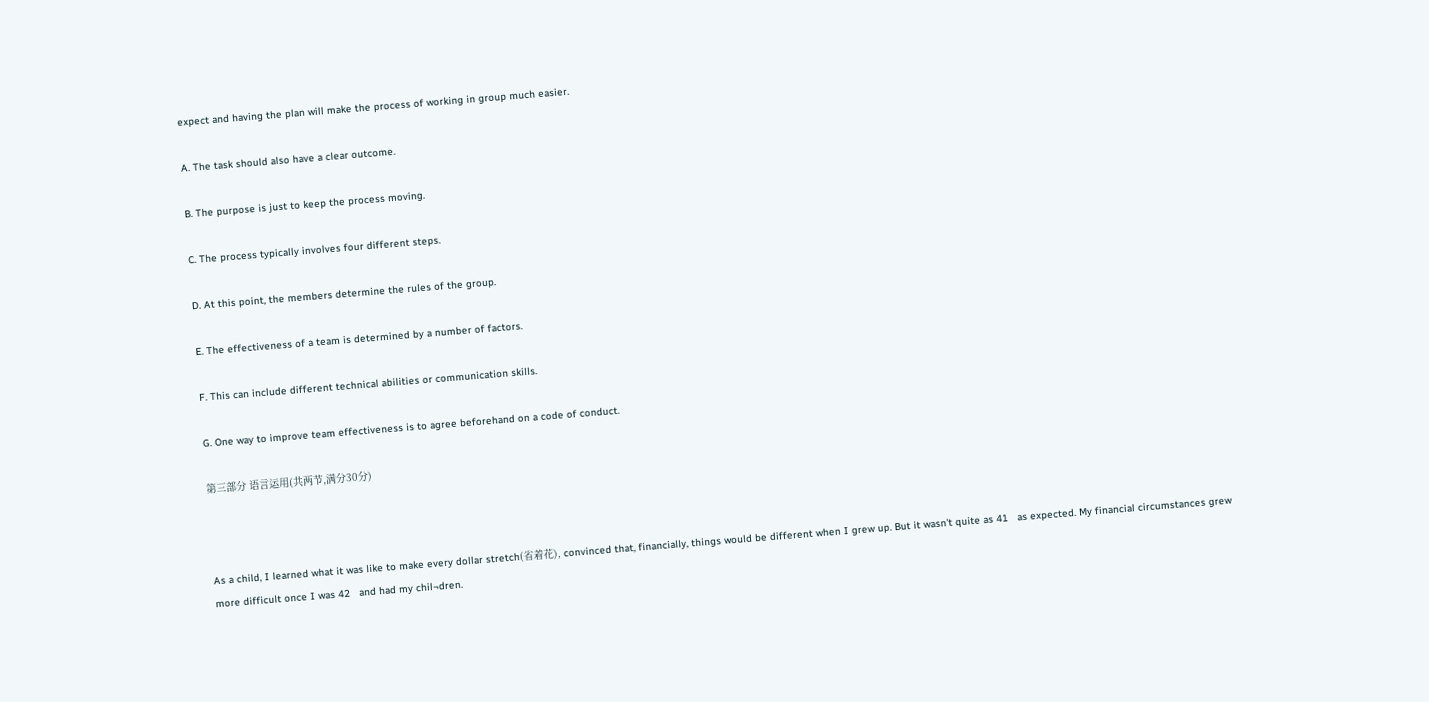expect and having the plan will make the process of working in group much easier.

A. The task should also have a clear outcome.

B. The purpose is just to keep the process moving.

C. The process typically involves four different steps.

D. At this point, the members determine the rules of the group.

E. The effectiveness of a team is determined by a number of factors.

F. This can include different technical abilities or communication skills.

G. One way to improve team effectiveness is to agree beforehand on a code of conduct.

第三部分 语言运用(共两节,满分30分)



As a child, I learned what it was like to make every dollar stretch(省着花), convinced that, financially, things would be different when I grew up. But it wasn't quite as 41   as expected. My financial circumstances grew more difficult once I was 42   and had my chil¬dren.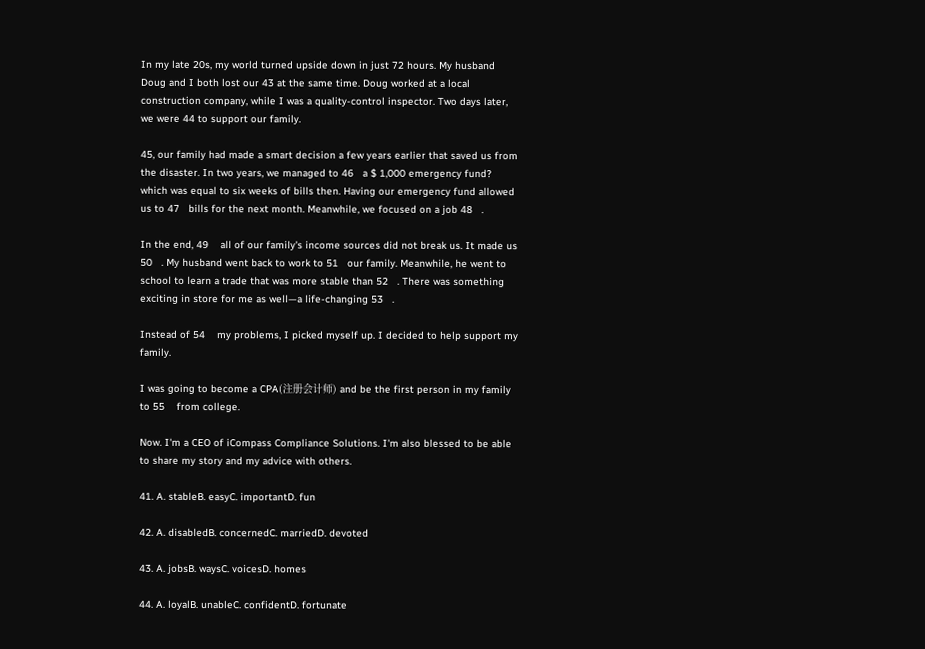In my late 20s, my world turned upside down in just 72 hours. My husband Doug and I both lost our 43 at the same time. Doug worked at a local construction company, while I was a quality-control inspector. Two days later, we were 44 to support our family.

45, our family had made a smart decision a few years earlier that saved us from the disaster. In two years, we managed to 46   a $ 1,000 emergency fund? which was equal to six weeks of bills then. Having our emergency fund allowed us to 47   bills for the next month. Meanwhile, we focused on a job 48   .

In the end, 49    all of our family's income sources did not break us. It made us 50   . My husband went back to work to 51   our family. Meanwhile, he went to school to learn a trade that was more stable than 52   . There was something exciting in store for me as well—a life-changing 53   .

Instead of 54    my problems, I picked myself up. I decided to help support my family.

I was going to become a CPA(注册会计师) and be the first person in my family to 55    from college.

Now. I'm a CEO of iCompass Compliance Solutions. I'm also blessed to be able to share my story and my advice with others.

41. A. stableB. easyC. importantD. fun

42. A. disabledB. concernedC. marriedD. devoted

43. A. jobsB. waysC. voicesD. homes

44. A. loyalB. unableC. confidentD. fortunate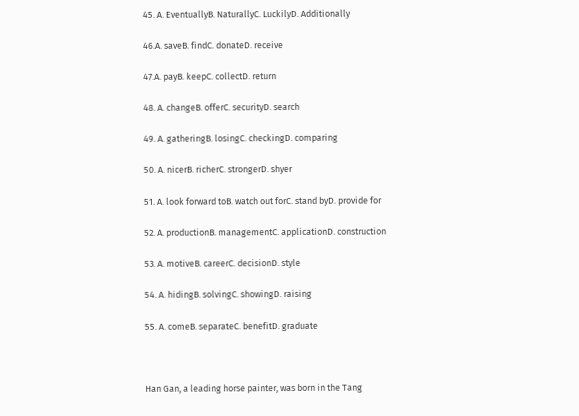45. A. EventuallyB. NaturallyC. LuckilyD. Additionally

46.A. saveB. findC. donateD. receive

47.A. payB. keepC. collectD. return

48. A. changeB. offerC. securityD. search

49. A. gatheringB. losingC. checkingD. comparing

50. A. nicerB. richerC. strongerD. shyer

51. A. look forward toB. watch out forC. stand byD. provide for

52. A. productionB. managementC. applicationD. construction

53. A. motiveB. careerC. decisionD. style

54. A. hidingB. solvingC. showingD. raising

55. A. comeB. separateC. benefitD. graduate



Han Gan, a leading horse painter, was born in the Tang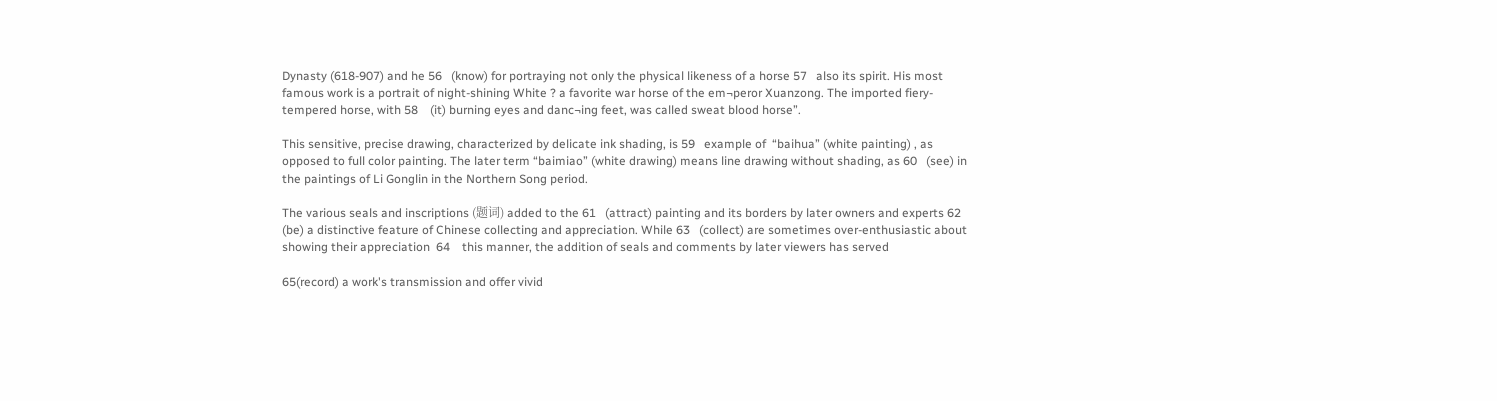Dynasty (618-907) and he 56   (know) for portraying not only the physical likeness of a horse 57   also its spirit. His most famous work is a portrait of night-shining White ? a favorite war horse of the em¬peror Xuanzong. The imported fiery-tempered horse, with 58    (it) burning eyes and danc¬ing feet, was called sweat blood horse”.

This sensitive, precise drawing, characterized by delicate ink shading, is 59   example of  “baihua” (white painting) , as opposed to full color painting. The later term “baimiao” (white drawing) means line drawing without shading, as 60   (see) in the paintings of Li Gonglin in the Northern Song period.

The various seals and inscriptions (题词) added to the 61   (attract) painting and its borders by later owners and experts 62   (be) a distinctive feature of Chinese collecting and appreciation. While 63   (collect) are sometimes over-enthusiastic about showing their appreciation  64    this manner, the addition of seals and comments by later viewers has served

65(record) a work's transmission and offer vivid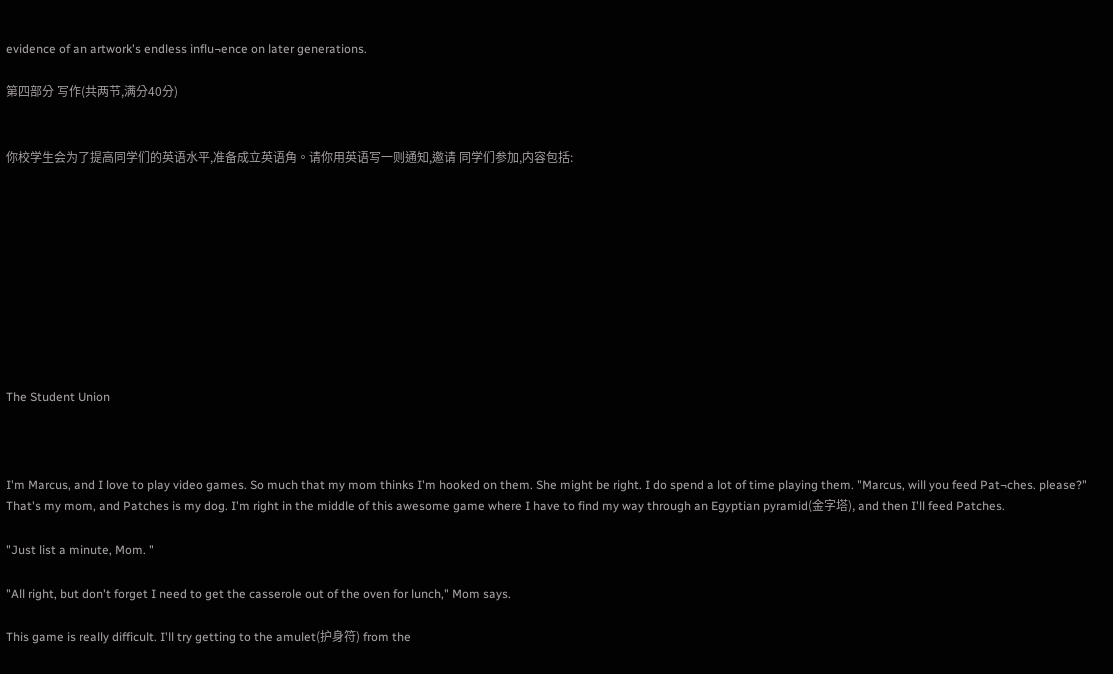evidence of an artwork's endless influ¬ence on later generations.

第四部分 写作(共两节,满分40分)


你校学生会为了提高同学们的英语水平,准备成立英语角。请你用英语写一则通知,邀请 同学们参加,内容包括:










The Student Union



I'm Marcus, and I love to play video games. So much that my mom thinks I'm hooked on them. She might be right. I do spend a lot of time playing them. "Marcus, will you feed Pat¬ches. please?" That's my mom, and Patches is my dog. I'm right in the middle of this awesome game where I have to find my way through an Egyptian pyramid(金字塔), and then I'll feed Patches.

"Just list a minute, Mom. "

"All right, but don't forget I need to get the casserole out of the oven for lunch," Mom says.

This game is really difficult. I'll try getting to the amulet(护身符) from the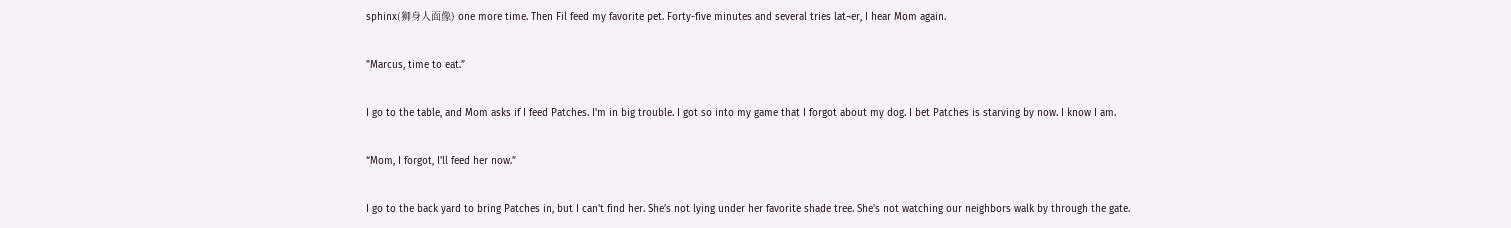sphinx(狮身人面像) one more time. Then Fil feed my favorite pet. Forty-five minutes and several tries lat¬er, I hear Mom again.

"Marcus, time to eat.”

I go to the table, and Mom asks if I feed Patches. I'm in big trouble. I got so into my game that I forgot about my dog. I bet Patches is starving by now. I know I am.

“Mom, I forgot, I'll feed her now.”

I go to the back yard to bring Patches in, but I can't find her. She’s not lying under her favorite shade tree. She's not watching our neighbors walk by through the gate.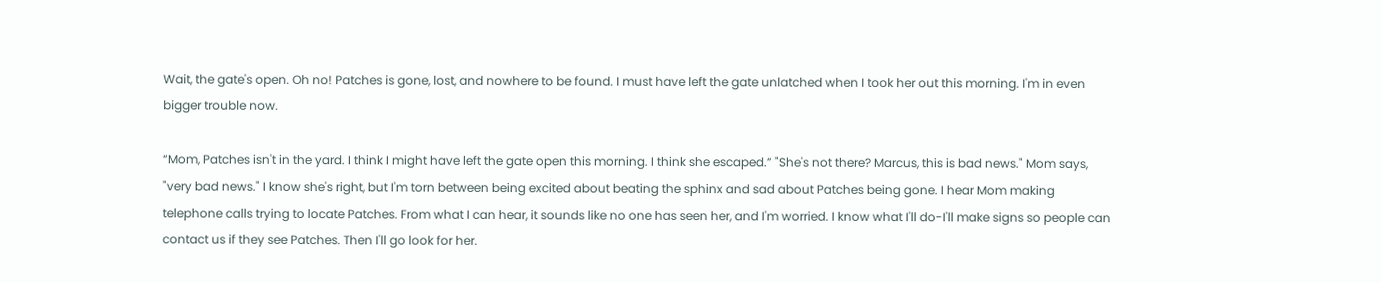Wait, the gate's open. Oh no! Patches is gone, lost, and nowhere to be found. I must have left the gate unlatched when I took her out this morning. I'm in even bigger trouble now.

“Mom, Patches isn't in the yard. I think I might have left the gate open this morning. I think she escaped.” "She's not there? Marcus, this is bad news." Mom says, "very bad news." I know she's right, but I'm torn between being excited about beating the sphinx and sad about Patches being gone. I hear Mom making telephone calls trying to locate Patches. From what I can hear, it sounds like no one has seen her, and I'm worried. I know what I'll do-I'll make signs so people can contact us if they see Patches. Then I'll go look for her.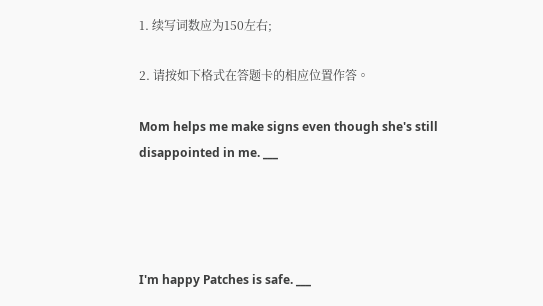1. 续写词数应为150左右;

2. 请按如下格式在答题卡的相应位置作答。

Mom helps me make signs even though she's still disappointed in me. ___




I'm happy Patches is safe. ___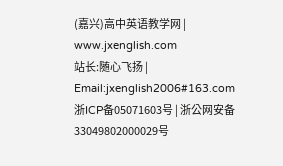(嘉兴)高中英语教学网 | www.jxenglish.com
站长:随心飞扬 | Email:jxenglish2006#163.com
浙ICP备05071603号 | 浙公网安备 33049802000029号